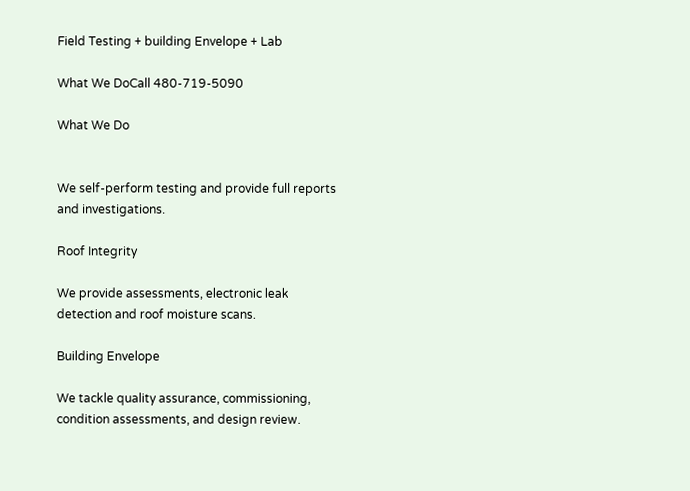Field Testing + building Envelope + Lab

What We DoCall 480-719-5090

What We Do


We self-perform testing and provide full reports and investigations.

Roof Integrity

We provide assessments, electronic leak detection and roof moisture scans.

Building Envelope

We tackle quality assurance, commissioning, condition assessments, and design review.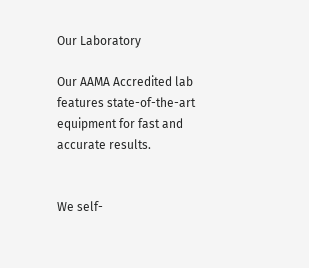Our Laboratory

Our AAMA Accredited lab features state-of-the-art equipment for fast and accurate results.


We self-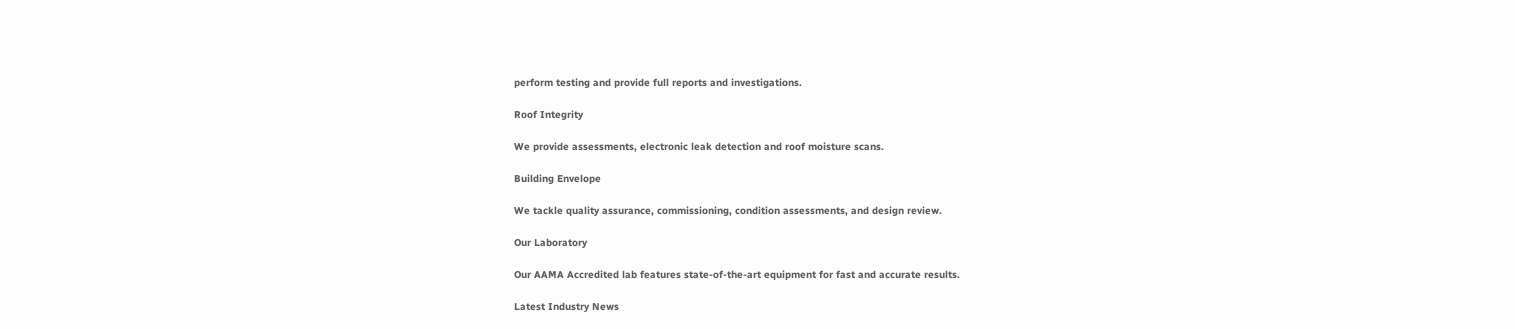perform testing and provide full reports and investigations.

Roof Integrity

We provide assessments, electronic leak detection and roof moisture scans.

Building Envelope

We tackle quality assurance, commissioning, condition assessments, and design review.

Our Laboratory

Our AAMA Accredited lab features state-of-the-art equipment for fast and accurate results.

Latest Industry News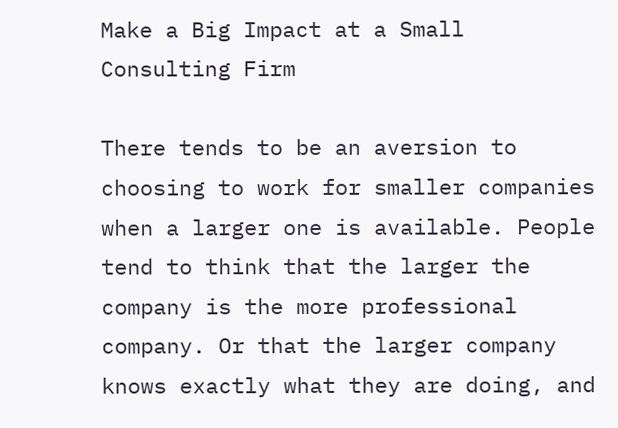Make a Big Impact at a Small Consulting Firm

There tends to be an aversion to choosing to work for smaller companies when a larger one is available. People tend to think that the larger the company is the more professional company. Or that the larger company knows exactly what they are doing, and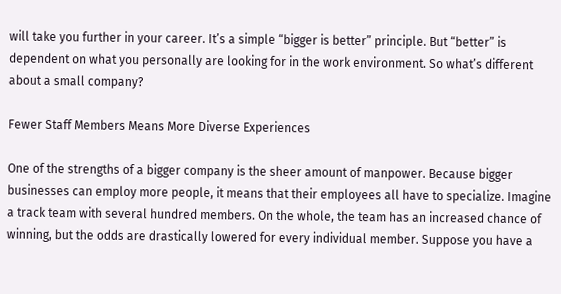will take you further in your career. It’s a simple “bigger is better” principle. But “better” is dependent on what you personally are looking for in the work environment. So what’s different about a small company?

Fewer Staff Members Means More Diverse Experiences

One of the strengths of a bigger company is the sheer amount of manpower. Because bigger businesses can employ more people, it means that their employees all have to specialize. Imagine a track team with several hundred members. On the whole, the team has an increased chance of winning, but the odds are drastically lowered for every individual member. Suppose you have a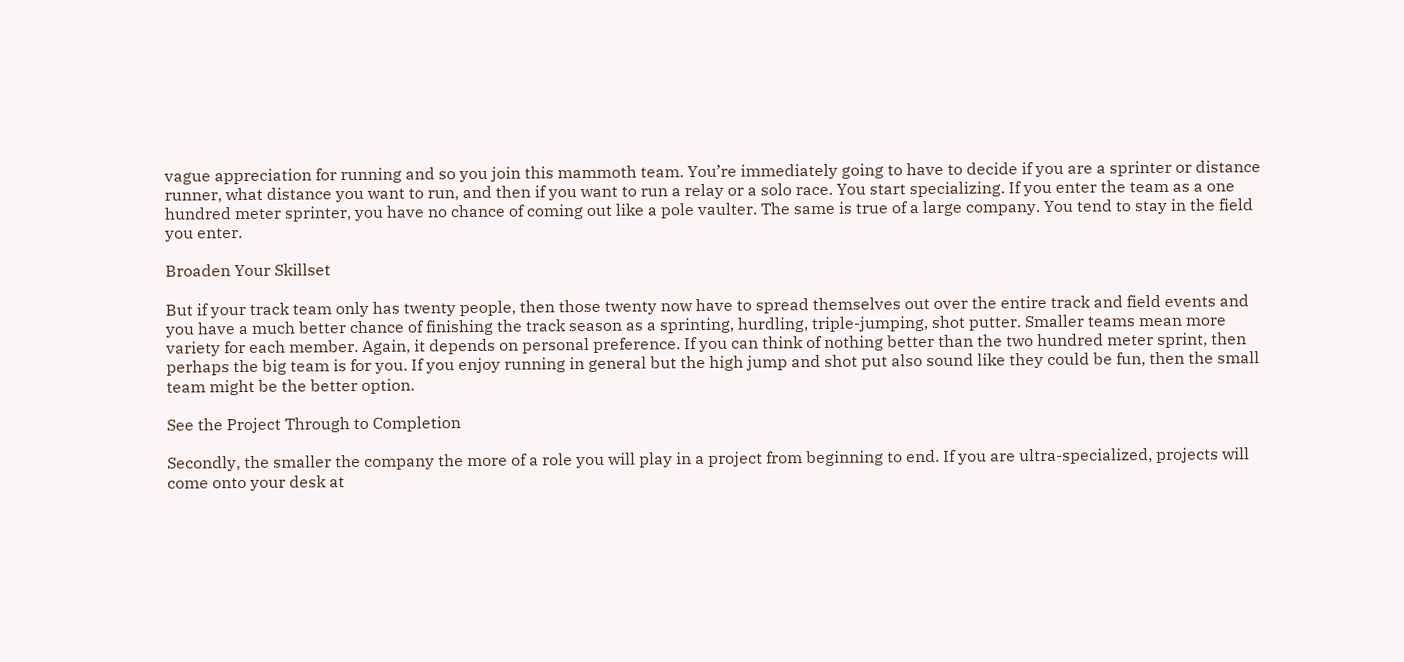vague appreciation for running and so you join this mammoth team. You’re immediately going to have to decide if you are a sprinter or distance runner, what distance you want to run, and then if you want to run a relay or a solo race. You start specializing. If you enter the team as a one hundred meter sprinter, you have no chance of coming out like a pole vaulter. The same is true of a large company. You tend to stay in the field you enter.

Broaden Your Skillset

But if your track team only has twenty people, then those twenty now have to spread themselves out over the entire track and field events and you have a much better chance of finishing the track season as a sprinting, hurdling, triple-jumping, shot putter. Smaller teams mean more variety for each member. Again, it depends on personal preference. If you can think of nothing better than the two hundred meter sprint, then perhaps the big team is for you. If you enjoy running in general but the high jump and shot put also sound like they could be fun, then the small team might be the better option.

See the Project Through to Completion

Secondly, the smaller the company the more of a role you will play in a project from beginning to end. If you are ultra-specialized, projects will come onto your desk at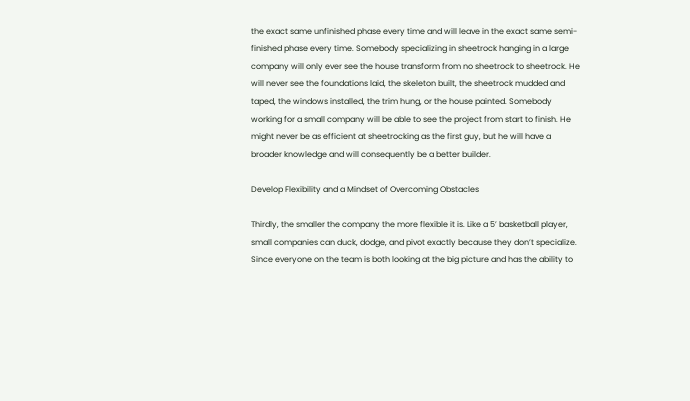the exact same unfinished phase every time and will leave in the exact same semi-finished phase every time. Somebody specializing in sheetrock hanging in a large company will only ever see the house transform from no sheetrock to sheetrock. He will never see the foundations laid, the skeleton built, the sheetrock mudded and taped, the windows installed, the trim hung, or the house painted. Somebody working for a small company will be able to see the project from start to finish. He might never be as efficient at sheetrocking as the first guy, but he will have a broader knowledge and will consequently be a better builder.

Develop Flexibility and a Mindset of Overcoming Obstacles

Thirdly, the smaller the company the more flexible it is. Like a 5’ basketball player, small companies can duck, dodge, and pivot exactly because they don’t specialize. Since everyone on the team is both looking at the big picture and has the ability to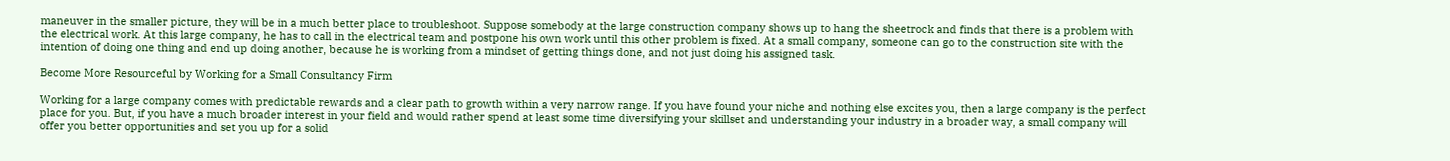maneuver in the smaller picture, they will be in a much better place to troubleshoot. Suppose somebody at the large construction company shows up to hang the sheetrock and finds that there is a problem with the electrical work. At this large company, he has to call in the electrical team and postpone his own work until this other problem is fixed. At a small company, someone can go to the construction site with the intention of doing one thing and end up doing another, because he is working from a mindset of getting things done, and not just doing his assigned task.

Become More Resourceful by Working for a Small Consultancy Firm

Working for a large company comes with predictable rewards and a clear path to growth within a very narrow range. If you have found your niche and nothing else excites you, then a large company is the perfect place for you. But, if you have a much broader interest in your field and would rather spend at least some time diversifying your skillset and understanding your industry in a broader way, a small company will offer you better opportunities and set you up for a solid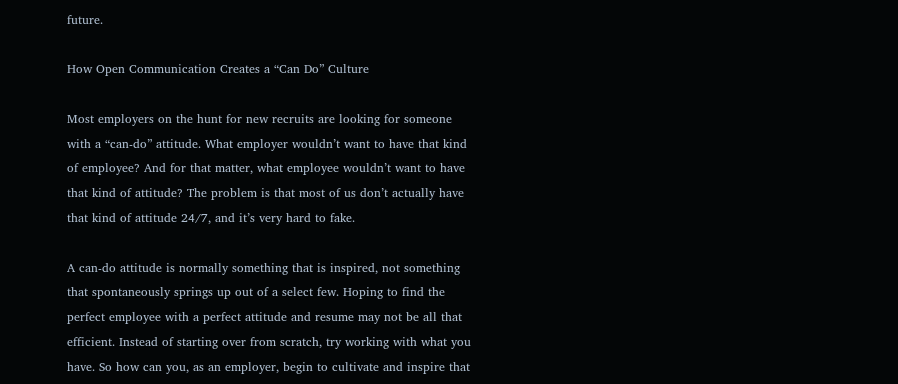future.

How Open Communication Creates a “Can Do” Culture

Most employers on the hunt for new recruits are looking for someone with a “can-do” attitude. What employer wouldn’t want to have that kind of employee? And for that matter, what employee wouldn’t want to have that kind of attitude? The problem is that most of us don’t actually have that kind of attitude 24/7, and it’s very hard to fake.

A can-do attitude is normally something that is inspired, not something that spontaneously springs up out of a select few. Hoping to find the perfect employee with a perfect attitude and resume may not be all that efficient. Instead of starting over from scratch, try working with what you have. So how can you, as an employer, begin to cultivate and inspire that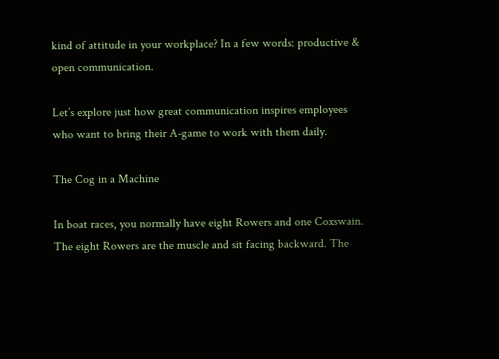kind of attitude in your workplace? In a few words: productive & open communication.

Let’s explore just how great communication inspires employees who want to bring their A-game to work with them daily.

The Cog in a Machine

In boat races, you normally have eight Rowers and one Coxswain. The eight Rowers are the muscle and sit facing backward. The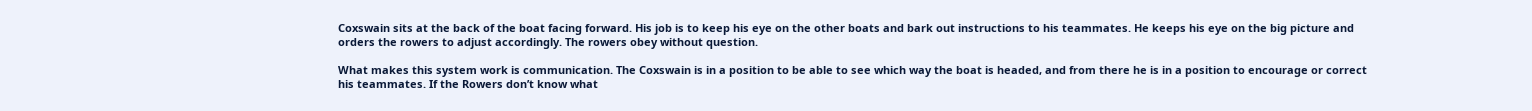Coxswain sits at the back of the boat facing forward. His job is to keep his eye on the other boats and bark out instructions to his teammates. He keeps his eye on the big picture and orders the rowers to adjust accordingly. The rowers obey without question.

What makes this system work is communication. The Coxswain is in a position to be able to see which way the boat is headed, and from there he is in a position to encourage or correct his teammates. If the Rowers don’t know what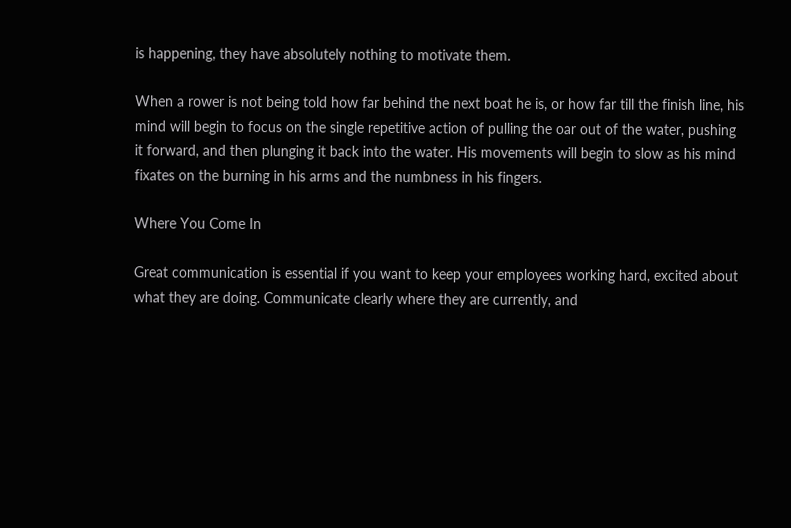is happening, they have absolutely nothing to motivate them.

When a rower is not being told how far behind the next boat he is, or how far till the finish line, his mind will begin to focus on the single repetitive action of pulling the oar out of the water, pushing it forward, and then plunging it back into the water. His movements will begin to slow as his mind fixates on the burning in his arms and the numbness in his fingers.

Where You Come In

Great communication is essential if you want to keep your employees working hard, excited about what they are doing. Communicate clearly where they are currently, and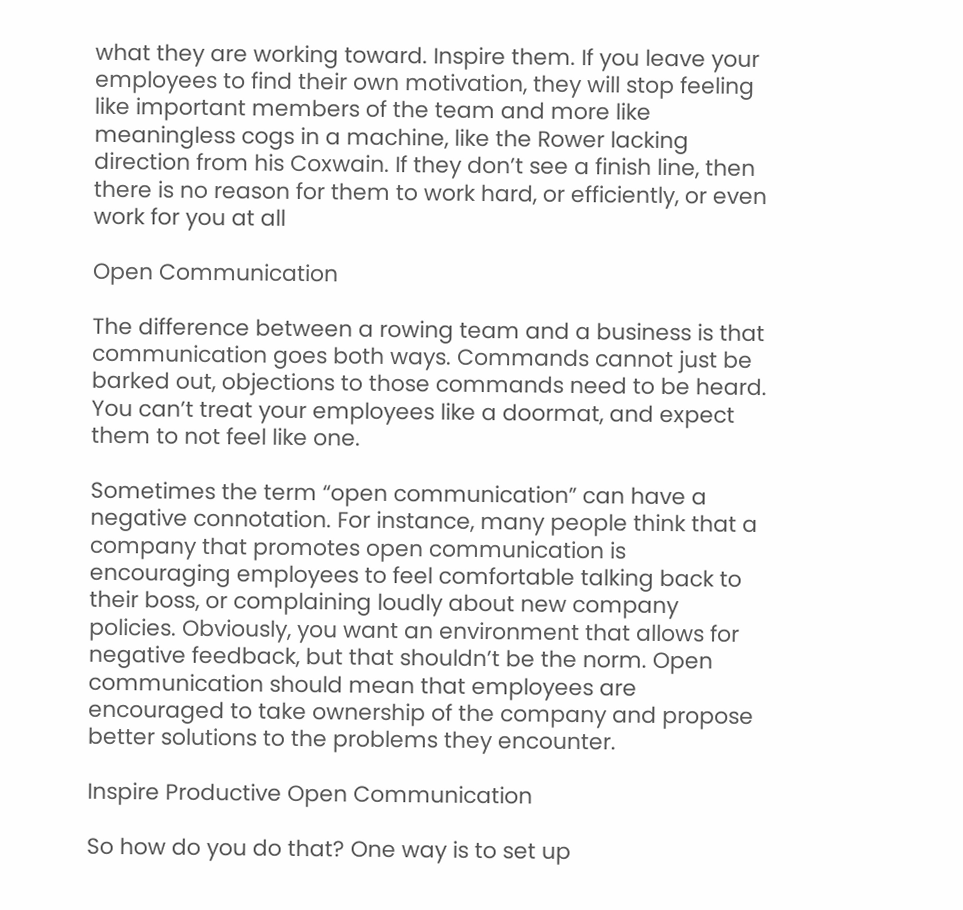what they are working toward. Inspire them. If you leave your employees to find their own motivation, they will stop feeling like important members of the team and more like meaningless cogs in a machine, like the Rower lacking direction from his Coxwain. If they don’t see a finish line, then there is no reason for them to work hard, or efficiently, or even work for you at all

Open Communication

The difference between a rowing team and a business is that communication goes both ways. Commands cannot just be barked out, objections to those commands need to be heard. You can’t treat your employees like a doormat, and expect them to not feel like one.

Sometimes the term “open communication” can have a negative connotation. For instance, many people think that a company that promotes open communication is encouraging employees to feel comfortable talking back to their boss, or complaining loudly about new company policies. Obviously, you want an environment that allows for negative feedback, but that shouldn’t be the norm. Open communication should mean that employees are encouraged to take ownership of the company and propose better solutions to the problems they encounter.

Inspire Productive Open Communication

So how do you do that? One way is to set up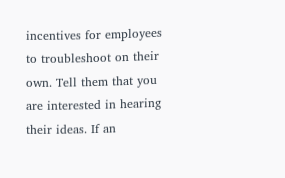incentives for employees to troubleshoot on their own. Tell them that you are interested in hearing their ideas. If an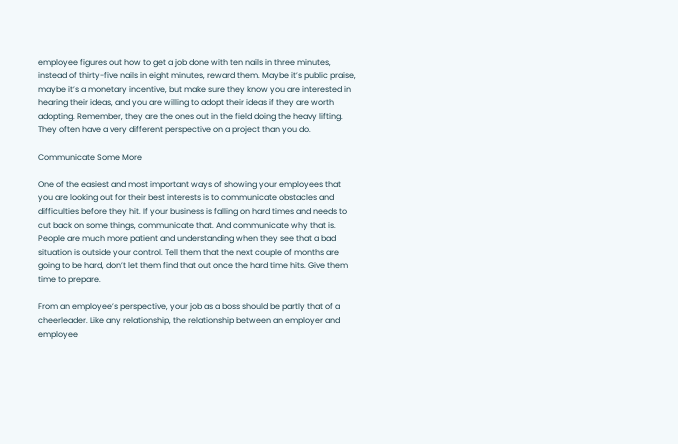employee figures out how to get a job done with ten nails in three minutes, instead of thirty-five nails in eight minutes, reward them. Maybe it’s public praise, maybe it’s a monetary incentive, but make sure they know you are interested in hearing their ideas, and you are willing to adopt their ideas if they are worth adopting. Remember, they are the ones out in the field doing the heavy lifting. They often have a very different perspective on a project than you do.

Communicate Some More

One of the easiest and most important ways of showing your employees that you are looking out for their best interests is to communicate obstacles and difficulties before they hit. If your business is falling on hard times and needs to cut back on some things, communicate that. And communicate why that is. People are much more patient and understanding when they see that a bad situation is outside your control. Tell them that the next couple of months are going to be hard, don’t let them find that out once the hard time hits. Give them time to prepare.

From an employee’s perspective, your job as a boss should be partly that of a cheerleader. Like any relationship, the relationship between an employer and employee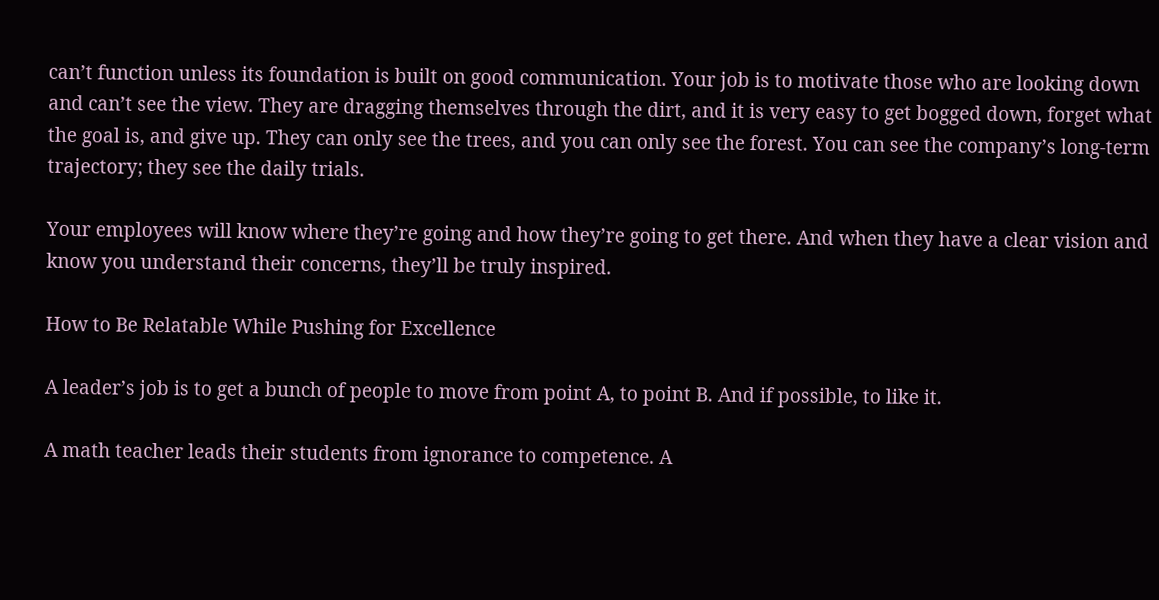can’t function unless its foundation is built on good communication. Your job is to motivate those who are looking down and can’t see the view. They are dragging themselves through the dirt, and it is very easy to get bogged down, forget what the goal is, and give up. They can only see the trees, and you can only see the forest. You can see the company’s long-term trajectory; they see the daily trials.

Your employees will know where they’re going and how they’re going to get there. And when they have a clear vision and know you understand their concerns, they’ll be truly inspired.

How to Be Relatable While Pushing for Excellence

A leader’s job is to get a bunch of people to move from point A, to point B. And if possible, to like it.

A math teacher leads their students from ignorance to competence. A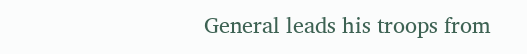General leads his troops from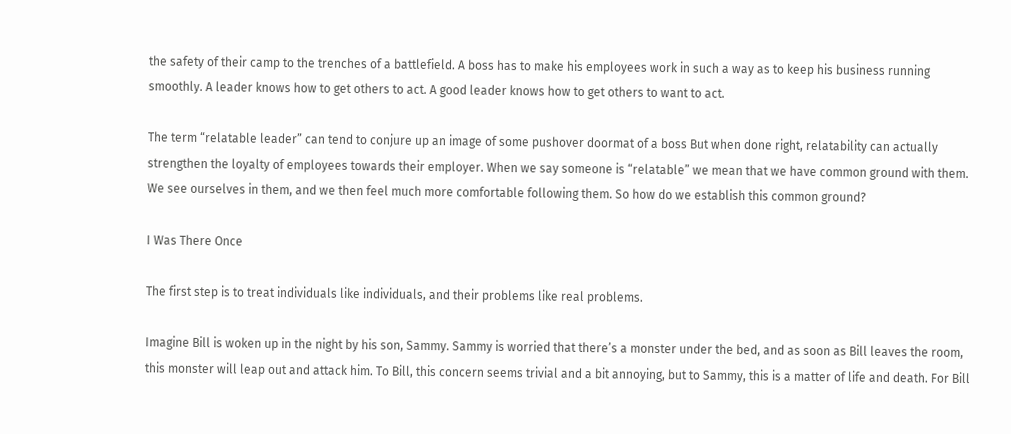the safety of their camp to the trenches of a battlefield. A boss has to make his employees work in such a way as to keep his business running smoothly. A leader knows how to get others to act. A good leader knows how to get others to want to act.

The term “relatable leader” can tend to conjure up an image of some pushover doormat of a boss But when done right, relatability can actually strengthen the loyalty of employees towards their employer. When we say someone is “relatable” we mean that we have common ground with them. We see ourselves in them, and we then feel much more comfortable following them. So how do we establish this common ground?

I Was There Once

The first step is to treat individuals like individuals, and their problems like real problems.

Imagine Bill is woken up in the night by his son, Sammy. Sammy is worried that there’s a monster under the bed, and as soon as Bill leaves the room, this monster will leap out and attack him. To Bill, this concern seems trivial and a bit annoying, but to Sammy, this is a matter of life and death. For Bill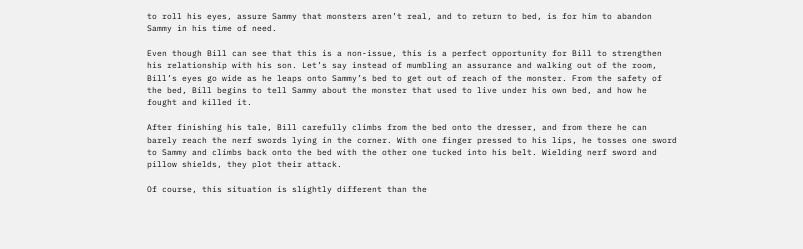to roll his eyes, assure Sammy that monsters aren’t real, and to return to bed, is for him to abandon Sammy in his time of need.

Even though Bill can see that this is a non-issue, this is a perfect opportunity for Bill to strengthen his relationship with his son. Let’s say instead of mumbling an assurance and walking out of the room, Bill’s eyes go wide as he leaps onto Sammy’s bed to get out of reach of the monster. From the safety of the bed, Bill begins to tell Sammy about the monster that used to live under his own bed, and how he fought and killed it.

After finishing his tale, Bill carefully climbs from the bed onto the dresser, and from there he can barely reach the nerf swords lying in the corner. With one finger pressed to his lips, he tosses one sword to Sammy and climbs back onto the bed with the other one tucked into his belt. Wielding nerf sword and pillow shields, they plot their attack.

Of course, this situation is slightly different than the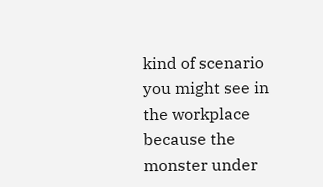kind of scenario you might see in the workplace because the monster under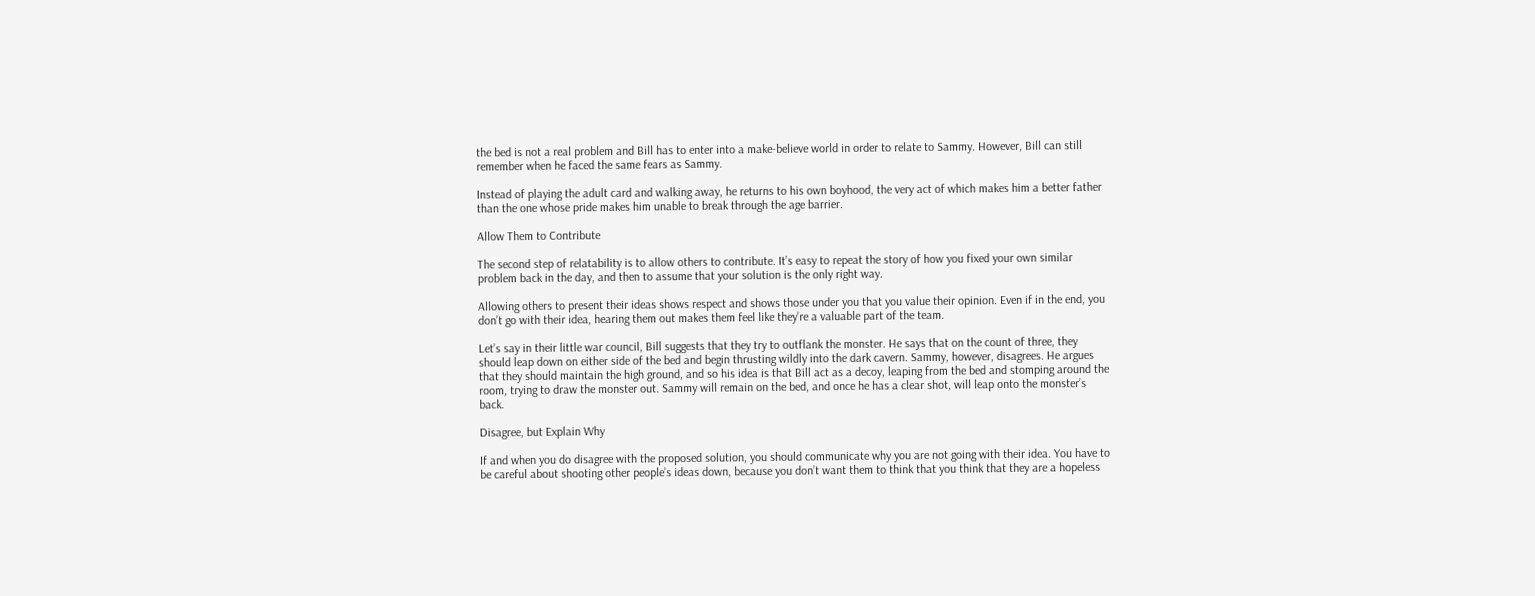the bed is not a real problem and Bill has to enter into a make-believe world in order to relate to Sammy. However, Bill can still remember when he faced the same fears as Sammy.

Instead of playing the adult card and walking away, he returns to his own boyhood, the very act of which makes him a better father than the one whose pride makes him unable to break through the age barrier.

Allow Them to Contribute

The second step of relatability is to allow others to contribute. It’s easy to repeat the story of how you fixed your own similar problem back in the day, and then to assume that your solution is the only right way.

Allowing others to present their ideas shows respect and shows those under you that you value their opinion. Even if in the end, you don’t go with their idea, hearing them out makes them feel like they’re a valuable part of the team.

Let’s say in their little war council, Bill suggests that they try to outflank the monster. He says that on the count of three, they should leap down on either side of the bed and begin thrusting wildly into the dark cavern. Sammy, however, disagrees. He argues that they should maintain the high ground, and so his idea is that Bill act as a decoy, leaping from the bed and stomping around the room, trying to draw the monster out. Sammy will remain on the bed, and once he has a clear shot, will leap onto the monster’s back.

Disagree, but Explain Why

If and when you do disagree with the proposed solution, you should communicate why you are not going with their idea. You have to be careful about shooting other people’s ideas down, because you don’t want them to think that you think that they are a hopeless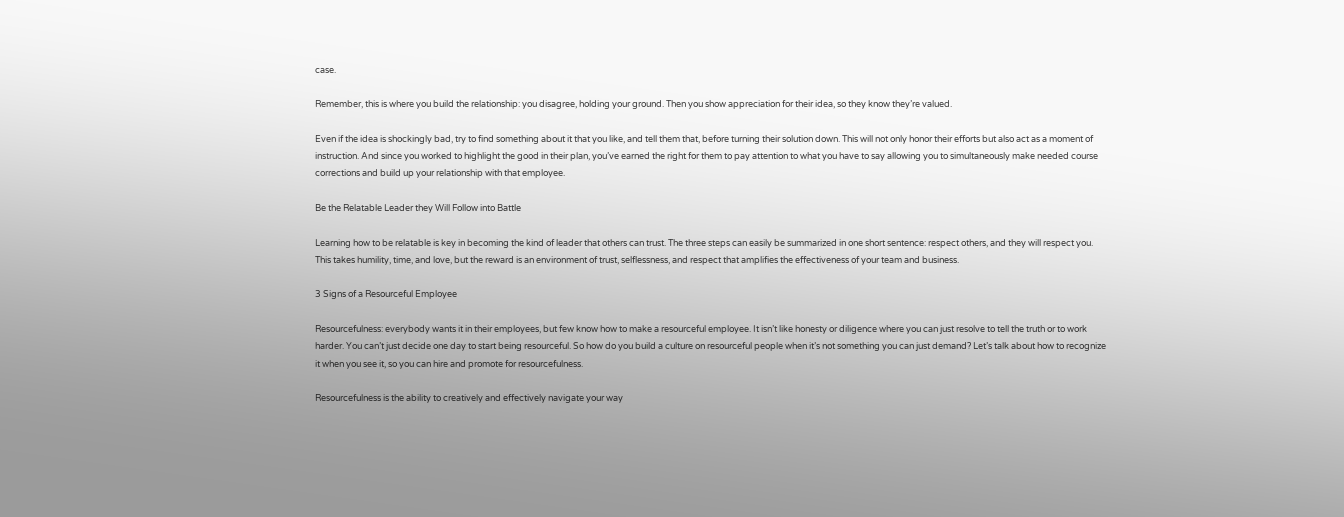case.

Remember, this is where you build the relationship: you disagree, holding your ground. Then you show appreciation for their idea, so they know they’re valued.

Even if the idea is shockingly bad, try to find something about it that you like, and tell them that, before turning their solution down. This will not only honor their efforts but also act as a moment of instruction. And since you worked to highlight the good in their plan, you’ve earned the right for them to pay attention to what you have to say allowing you to simultaneously make needed course corrections and build up your relationship with that employee.

Be the Relatable Leader they Will Follow into Battle

Learning how to be relatable is key in becoming the kind of leader that others can trust. The three steps can easily be summarized in one short sentence: respect others, and they will respect you. This takes humility, time, and love, but the reward is an environment of trust, selflessness, and respect that amplifies the effectiveness of your team and business.

3 Signs of a Resourceful Employee

Resourcefulness: everybody wants it in their employees, but few know how to make a resourceful employee. It isn’t like honesty or diligence where you can just resolve to tell the truth or to work harder. You can’t just decide one day to start being resourceful. So how do you build a culture on resourceful people when it’s not something you can just demand? Let’s talk about how to recognize it when you see it, so you can hire and promote for resourcefulness.

Resourcefulness is the ability to creatively and effectively navigate your way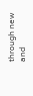through new and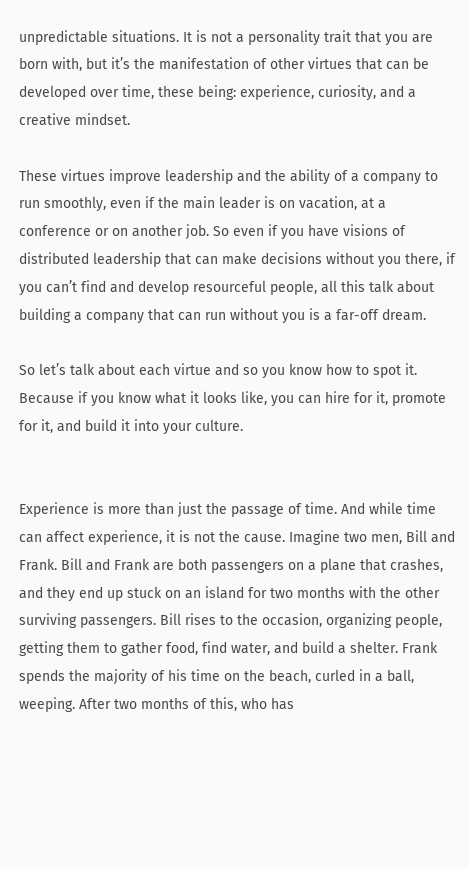unpredictable situations. It is not a personality trait that you are born with, but it’s the manifestation of other virtues that can be developed over time, these being: experience, curiosity, and a creative mindset.

These virtues improve leadership and the ability of a company to run smoothly, even if the main leader is on vacation, at a conference or on another job. So even if you have visions of distributed leadership that can make decisions without you there, if you can’t find and develop resourceful people, all this talk about building a company that can run without you is a far-off dream.

So let’s talk about each virtue and so you know how to spot it. Because if you know what it looks like, you can hire for it, promote for it, and build it into your culture.


Experience is more than just the passage of time. And while time can affect experience, it is not the cause. Imagine two men, Bill and Frank. Bill and Frank are both passengers on a plane that crashes, and they end up stuck on an island for two months with the other surviving passengers. Bill rises to the occasion, organizing people, getting them to gather food, find water, and build a shelter. Frank spends the majority of his time on the beach, curled in a ball, weeping. After two months of this, who has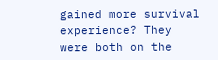gained more survival experience? They were both on the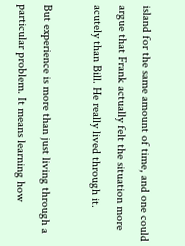island for the same amount of time, and one could argue that Frank actually felt the situation more acutely than Bill. He really lived through it.

But experience is more than just living through a particular problem. It means learning how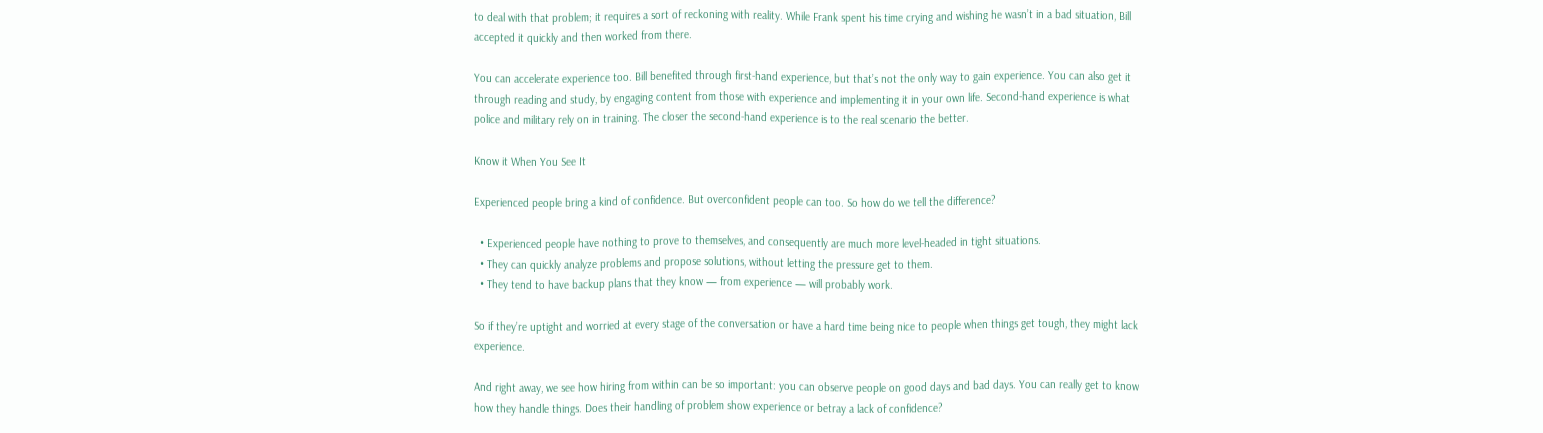to deal with that problem; it requires a sort of reckoning with reality. While Frank spent his time crying and wishing he wasn’t in a bad situation, Bill accepted it quickly and then worked from there.

You can accelerate experience too. Bill benefited through first-hand experience, but that’s not the only way to gain experience. You can also get it through reading and study, by engaging content from those with experience and implementing it in your own life. Second-hand experience is what police and military rely on in training. The closer the second-hand experience is to the real scenario the better.

Know it When You See It

Experienced people bring a kind of confidence. But overconfident people can too. So how do we tell the difference?

  • Experienced people have nothing to prove to themselves, and consequently are much more level-headed in tight situations.
  • They can quickly analyze problems and propose solutions, without letting the pressure get to them.
  • They tend to have backup plans that they know — from experience — will probably work.

So if they’re uptight and worried at every stage of the conversation or have a hard time being nice to people when things get tough, they might lack experience.

And right away, we see how hiring from within can be so important: you can observe people on good days and bad days. You can really get to know how they handle things. Does their handling of problem show experience or betray a lack of confidence?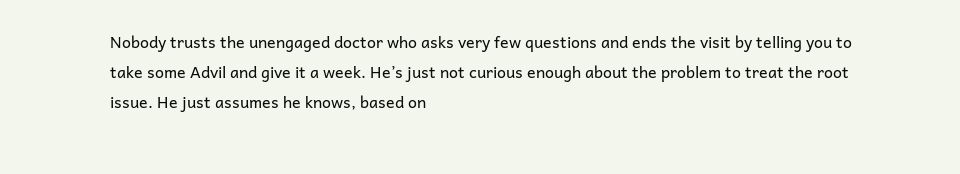Nobody trusts the unengaged doctor who asks very few questions and ends the visit by telling you to take some Advil and give it a week. He’s just not curious enough about the problem to treat the root issue. He just assumes he knows, based on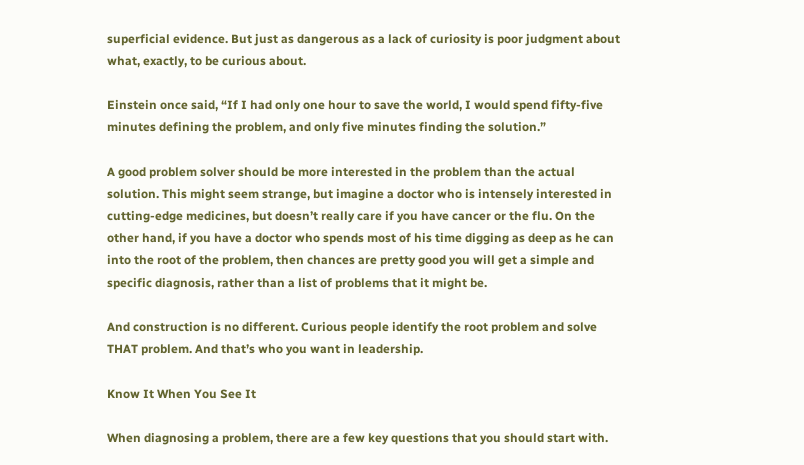superficial evidence. But just as dangerous as a lack of curiosity is poor judgment about what, exactly, to be curious about.

Einstein once said, “If I had only one hour to save the world, I would spend fifty-five minutes defining the problem, and only five minutes finding the solution.”

A good problem solver should be more interested in the problem than the actual solution. This might seem strange, but imagine a doctor who is intensely interested in cutting-edge medicines, but doesn’t really care if you have cancer or the flu. On the other hand, if you have a doctor who spends most of his time digging as deep as he can into the root of the problem, then chances are pretty good you will get a simple and specific diagnosis, rather than a list of problems that it might be.

And construction is no different. Curious people identify the root problem and solve THAT problem. And that’s who you want in leadership.

Know It When You See It

When diagnosing a problem, there are a few key questions that you should start with.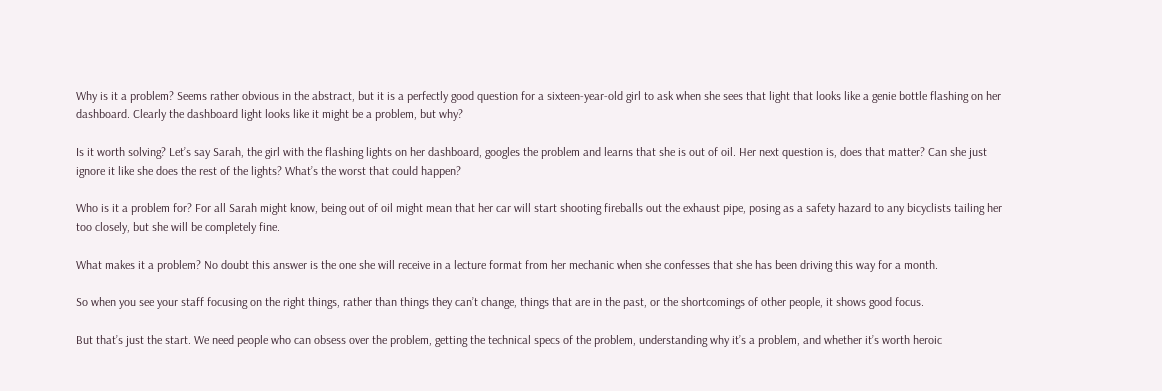Why is it a problem? Seems rather obvious in the abstract, but it is a perfectly good question for a sixteen-year-old girl to ask when she sees that light that looks like a genie bottle flashing on her dashboard. Clearly the dashboard light looks like it might be a problem, but why?

Is it worth solving? Let’s say Sarah, the girl with the flashing lights on her dashboard, googles the problem and learns that she is out of oil. Her next question is, does that matter? Can she just ignore it like she does the rest of the lights? What’s the worst that could happen?

Who is it a problem for? For all Sarah might know, being out of oil might mean that her car will start shooting fireballs out the exhaust pipe, posing as a safety hazard to any bicyclists tailing her too closely, but she will be completely fine.

What makes it a problem? No doubt this answer is the one she will receive in a lecture format from her mechanic when she confesses that she has been driving this way for a month.

So when you see your staff focusing on the right things, rather than things they can’t change, things that are in the past, or the shortcomings of other people, it shows good focus.

But that’s just the start. We need people who can obsess over the problem, getting the technical specs of the problem, understanding why it’s a problem, and whether it’s worth heroic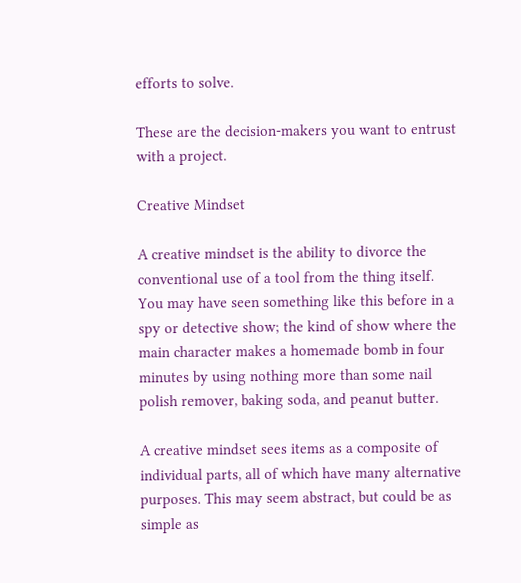efforts to solve.

These are the decision-makers you want to entrust with a project.

Creative Mindset

A creative mindset is the ability to divorce the conventional use of a tool from the thing itself. You may have seen something like this before in a spy or detective show; the kind of show where the main character makes a homemade bomb in four minutes by using nothing more than some nail polish remover, baking soda, and peanut butter.

A creative mindset sees items as a composite of individual parts, all of which have many alternative purposes. This may seem abstract, but could be as simple as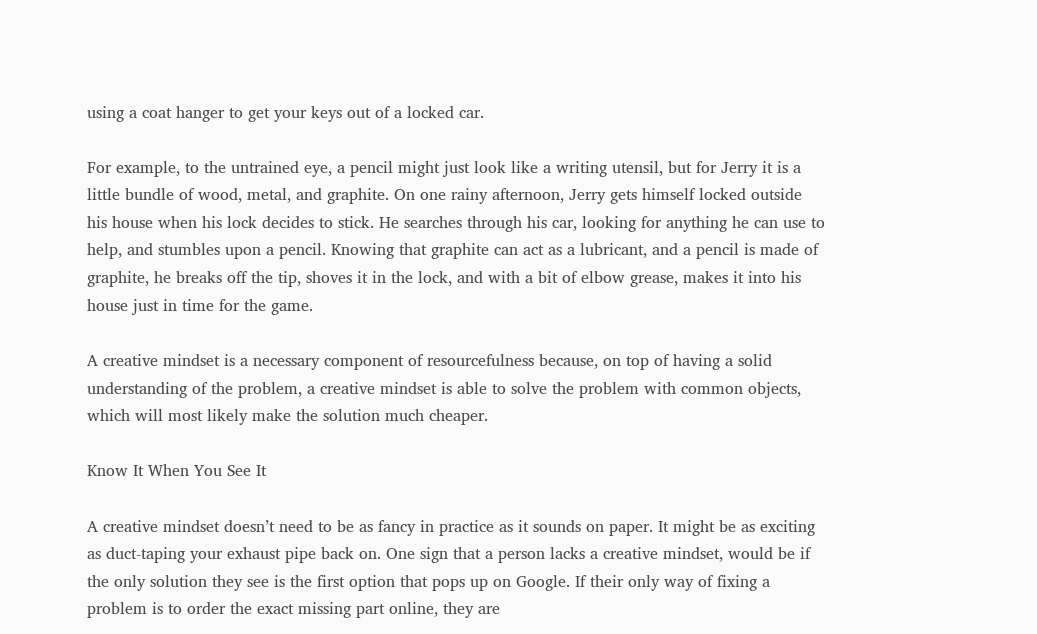using a coat hanger to get your keys out of a locked car.

For example, to the untrained eye, a pencil might just look like a writing utensil, but for Jerry it is a little bundle of wood, metal, and graphite. On one rainy afternoon, Jerry gets himself locked outside his house when his lock decides to stick. He searches through his car, looking for anything he can use to help, and stumbles upon a pencil. Knowing that graphite can act as a lubricant, and a pencil is made of graphite, he breaks off the tip, shoves it in the lock, and with a bit of elbow grease, makes it into his house just in time for the game.

A creative mindset is a necessary component of resourcefulness because, on top of having a solid understanding of the problem, a creative mindset is able to solve the problem with common objects, which will most likely make the solution much cheaper.

Know It When You See It

A creative mindset doesn’t need to be as fancy in practice as it sounds on paper. It might be as exciting as duct-taping your exhaust pipe back on. One sign that a person lacks a creative mindset, would be if the only solution they see is the first option that pops up on Google. If their only way of fixing a problem is to order the exact missing part online, they are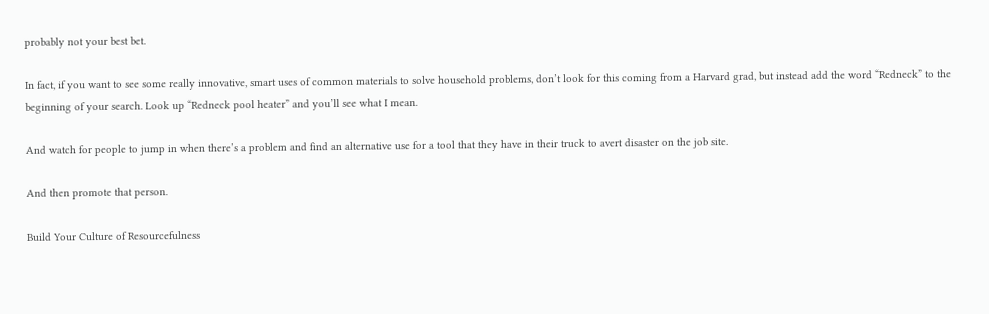probably not your best bet.

In fact, if you want to see some really innovative, smart uses of common materials to solve household problems, don’t look for this coming from a Harvard grad, but instead add the word “Redneck” to the beginning of your search. Look up “Redneck pool heater” and you’ll see what I mean.

And watch for people to jump in when there’s a problem and find an alternative use for a tool that they have in their truck to avert disaster on the job site.

And then promote that person.

Build Your Culture of Resourcefulness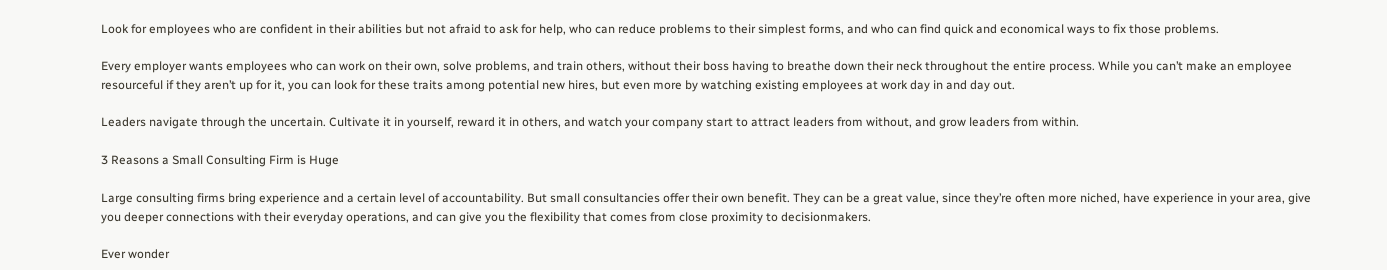Look for employees who are confident in their abilities but not afraid to ask for help, who can reduce problems to their simplest forms, and who can find quick and economical ways to fix those problems.

Every employer wants employees who can work on their own, solve problems, and train others, without their boss having to breathe down their neck throughout the entire process. While you can’t make an employee resourceful if they aren’t up for it, you can look for these traits among potential new hires, but even more by watching existing employees at work day in and day out.

Leaders navigate through the uncertain. Cultivate it in yourself, reward it in others, and watch your company start to attract leaders from without, and grow leaders from within.

3 Reasons a Small Consulting Firm is Huge

Large consulting firms bring experience and a certain level of accountability. But small consultancies offer their own benefit. They can be a great value, since they’re often more niched, have experience in your area, give you deeper connections with their everyday operations, and can give you the flexibility that comes from close proximity to decisionmakers.

Ever wonder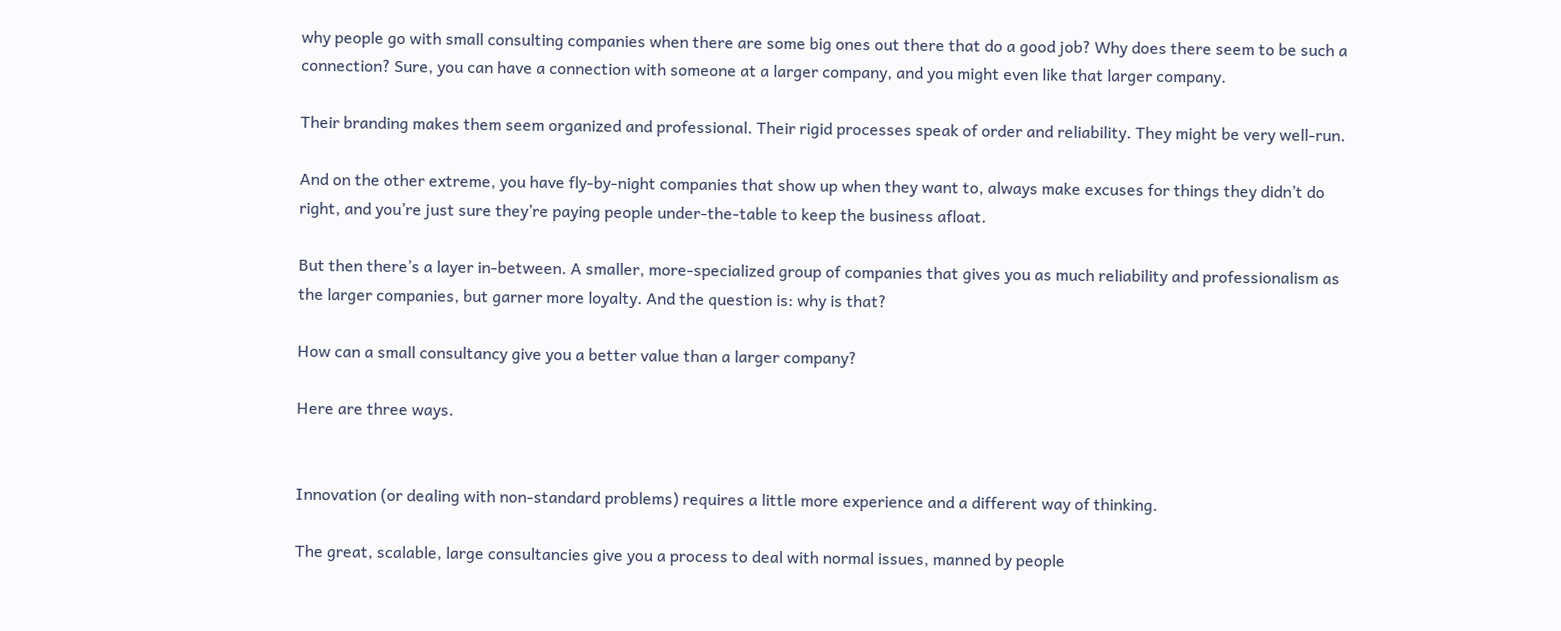why people go with small consulting companies when there are some big ones out there that do a good job? Why does there seem to be such a connection? Sure, you can have a connection with someone at a larger company, and you might even like that larger company.

Their branding makes them seem organized and professional. Their rigid processes speak of order and reliability. They might be very well-run.

And on the other extreme, you have fly-by-night companies that show up when they want to, always make excuses for things they didn’t do right, and you’re just sure they’re paying people under-the-table to keep the business afloat.

But then there’s a layer in-between. A smaller, more-specialized group of companies that gives you as much reliability and professionalism as the larger companies, but garner more loyalty. And the question is: why is that?

How can a small consultancy give you a better value than a larger company?

Here are three ways.


Innovation (or dealing with non-standard problems) requires a little more experience and a different way of thinking.

The great, scalable, large consultancies give you a process to deal with normal issues, manned by people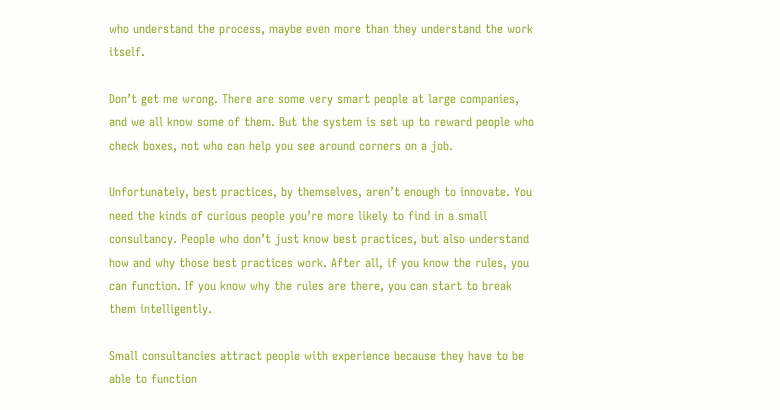who understand the process, maybe even more than they understand the work itself.

Don’t get me wrong. There are some very smart people at large companies, and we all know some of them. But the system is set up to reward people who check boxes, not who can help you see around corners on a job.

Unfortunately, best practices, by themselves, aren’t enough to innovate. You need the kinds of curious people you’re more likely to find in a small consultancy. People who don’t just know best practices, but also understand how and why those best practices work. After all, if you know the rules, you can function. If you know why the rules are there, you can start to break them intelligently.

Small consultancies attract people with experience because they have to be able to function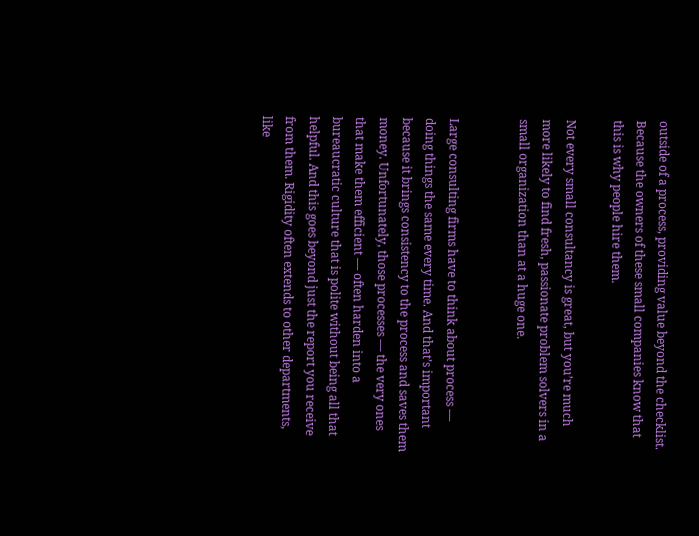outside of a process, providing value beyond the checklist. Because the owners of these small companies know that this is why people hire them.

Not every small consultancy is great, but you’re much more likely to find fresh, passionate problem solvers in a small organization than at a huge one.


Large consulting firms have to think about process — doing things the same every time. And that’s important because it brings consistency to the process and saves them money. Unfortunately, those processes — the very ones that make them efficient — often harden into a bureaucratic culture that is polite without being all that helpful. And this goes beyond just the report you receive from them. Rigidity often extends to other departments, like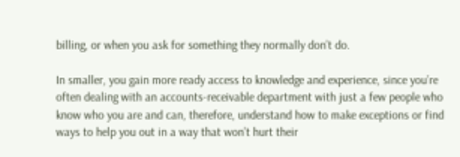billing, or when you ask for something they normally don’t do.

In smaller, you gain more ready access to knowledge and experience, since you’re often dealing with an accounts-receivable department with just a few people who know who you are and can, therefore, understand how to make exceptions or find ways to help you out in a way that won’t hurt their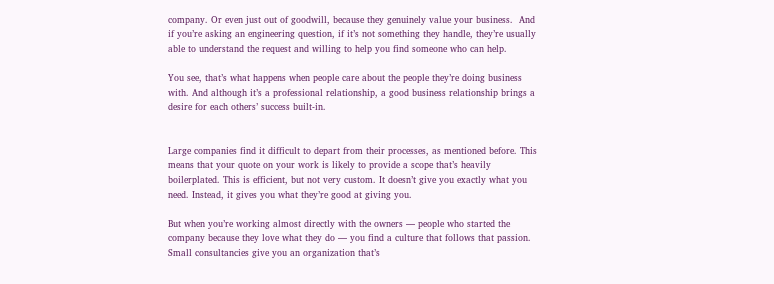company. Or even just out of goodwill, because they genuinely value your business.  And if you’re asking an engineering question, if it’s not something they handle, they’re usually able to understand the request and willing to help you find someone who can help.

You see, that’s what happens when people care about the people they’re doing business with. And although it’s a professional relationship, a good business relationship brings a desire for each others’ success built-in.


Large companies find it difficult to depart from their processes, as mentioned before. This means that your quote on your work is likely to provide a scope that’s heavily boilerplated. This is efficient, but not very custom. It doesn’t give you exactly what you need. Instead, it gives you what they’re good at giving you.

But when you’re working almost directly with the owners — people who started the company because they love what they do — you find a culture that follows that passion. Small consultancies give you an organization that’s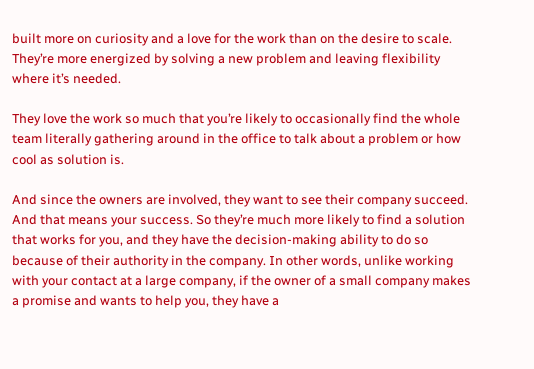built more on curiosity and a love for the work than on the desire to scale. They’re more energized by solving a new problem and leaving flexibility where it’s needed.

They love the work so much that you’re likely to occasionally find the whole team literally gathering around in the office to talk about a problem or how cool as solution is.

And since the owners are involved, they want to see their company succeed. And that means your success. So they’re much more likely to find a solution that works for you, and they have the decision-making ability to do so because of their authority in the company. In other words, unlike working with your contact at a large company, if the owner of a small company makes a promise and wants to help you, they have a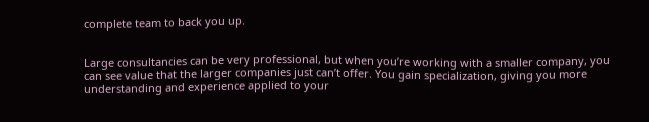complete team to back you up.


Large consultancies can be very professional, but when you’re working with a smaller company, you can see value that the larger companies just can’t offer. You gain specialization, giving you more understanding and experience applied to your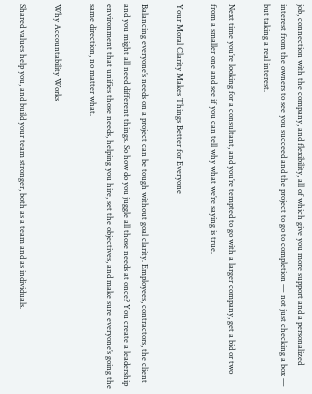job, connection with the company, and flexibility, all of which give you more support and a personalized interest from the owners to see you succeed and the project to go to completion — not just checking a box — but taking a real interest.

Next time you’re looking for a consultant, and you’re tempted to go with a larger company, get a bid or two from a smaller one and see if you can tell why what we’re saying is true.

Your Moral Clarity Makes Things Better for Everyone

Balancing everyone’s needs on a project can be tough without goal clarity. Employees, contractors, the client and you might all need different things. So how do you juggle all those needs at once? You create a leadership environment that unifies those needs, helping you hire, set the objectives, and make sure everyone’s going the same direction, no matter what.

Why Accountability Works

Shared values help you, and build your team stronger, both as a team and as individuals.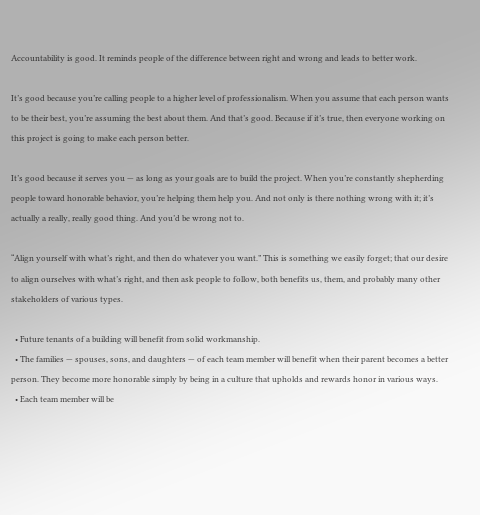Accountability is good. It reminds people of the difference between right and wrong and leads to better work.

It’s good because you’re calling people to a higher level of professionalism. When you assume that each person wants to be their best, you’re assuming the best about them. And that’s good. Because if it’s true, then everyone working on this project is going to make each person better.

It’s good because it serves you — as long as your goals are to build the project. When you’re constantly shepherding people toward honorable behavior, you’re helping them help you. And not only is there nothing wrong with it; it’s actually a really, really good thing. And you’d be wrong not to.

“Align yourself with what’s right, and then do whatever you want.” This is something we easily forget; that our desire to align ourselves with what’s right, and then ask people to follow, both benefits us, them, and probably many other stakeholders of various types.

  • Future tenants of a building will benefit from solid workmanship.
  • The families — spouses, sons, and daughters — of each team member will benefit when their parent becomes a better person. They become more honorable simply by being in a culture that upholds and rewards honor in various ways.
  • Each team member will be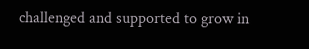challenged and supported to grow in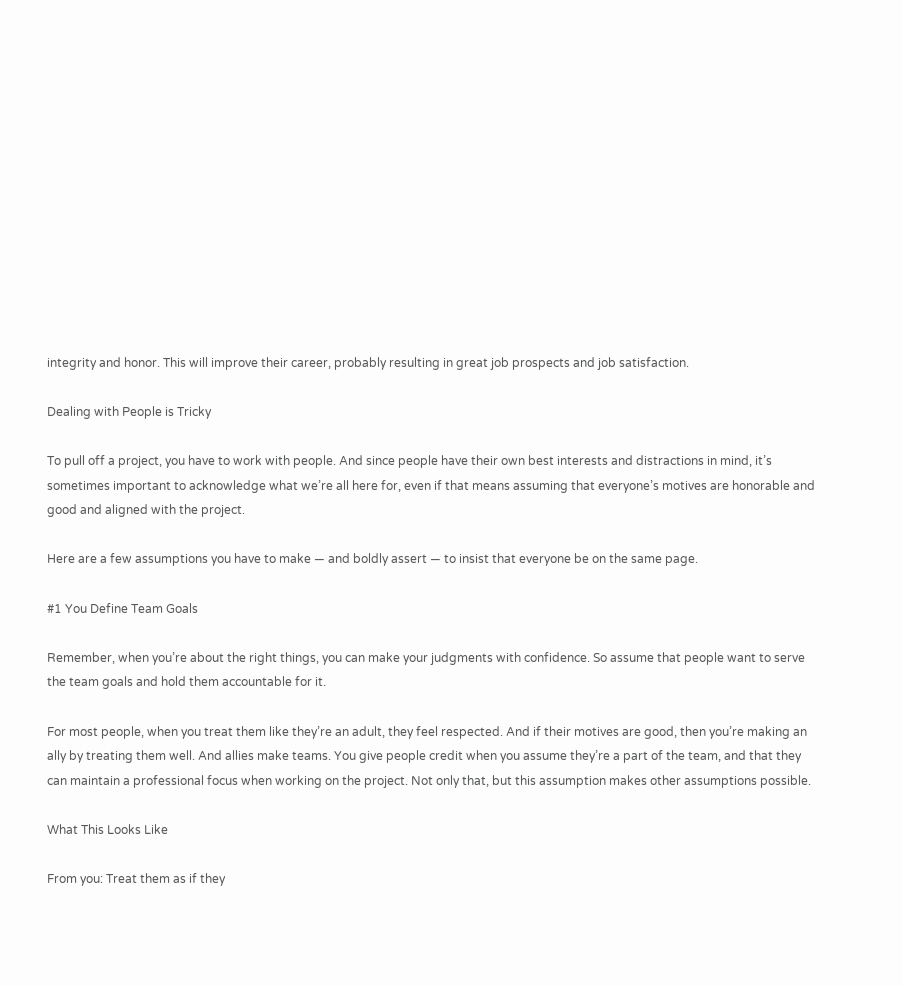integrity and honor. This will improve their career, probably resulting in great job prospects and job satisfaction.

Dealing with People is Tricky

To pull off a project, you have to work with people. And since people have their own best interests and distractions in mind, it’s sometimes important to acknowledge what we’re all here for, even if that means assuming that everyone’s motives are honorable and good and aligned with the project.

Here are a few assumptions you have to make — and boldly assert — to insist that everyone be on the same page.

#1 You Define Team Goals

Remember, when you’re about the right things, you can make your judgments with confidence. So assume that people want to serve the team goals and hold them accountable for it.

For most people, when you treat them like they’re an adult, they feel respected. And if their motives are good, then you’re making an ally by treating them well. And allies make teams. You give people credit when you assume they’re a part of the team, and that they can maintain a professional focus when working on the project. Not only that, but this assumption makes other assumptions possible.

What This Looks Like

From you: Treat them as if they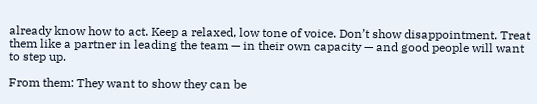already know how to act. Keep a relaxed, low tone of voice. Don’t show disappointment. Treat them like a partner in leading the team — in their own capacity — and good people will want to step up.

From them: They want to show they can be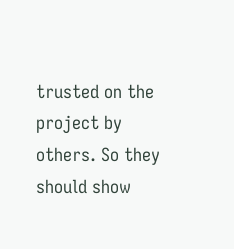trusted on the project by others. So they should show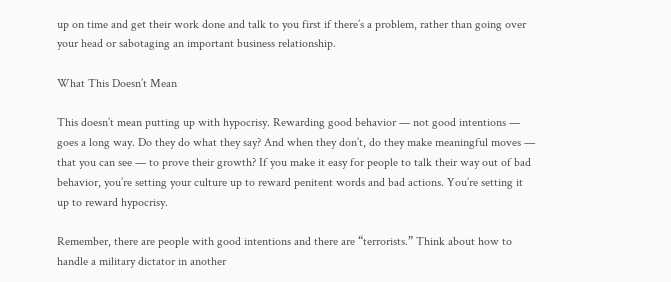up on time and get their work done and talk to you first if there’s a problem, rather than going over your head or sabotaging an important business relationship.

What This Doesn’t Mean

This doesn’t mean putting up with hypocrisy. Rewarding good behavior — not good intentions — goes a long way. Do they do what they say? And when they don’t, do they make meaningful moves — that you can see — to prove their growth? If you make it easy for people to talk their way out of bad behavior, you’re setting your culture up to reward penitent words and bad actions. You’re setting it up to reward hypocrisy.

Remember, there are people with good intentions and there are “terrorists.” Think about how to handle a military dictator in another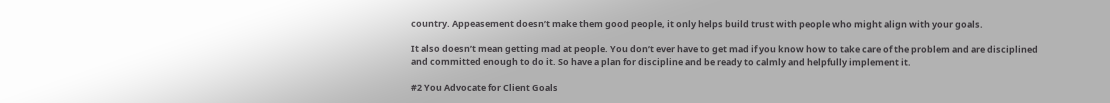country. Appeasement doesn’t make them good people, it only helps build trust with people who might align with your goals.

It also doesn’t mean getting mad at people. You don’t ever have to get mad if you know how to take care of the problem and are disciplined and committed enough to do it. So have a plan for discipline and be ready to calmly and helpfully implement it.

#2 You Advocate for Client Goals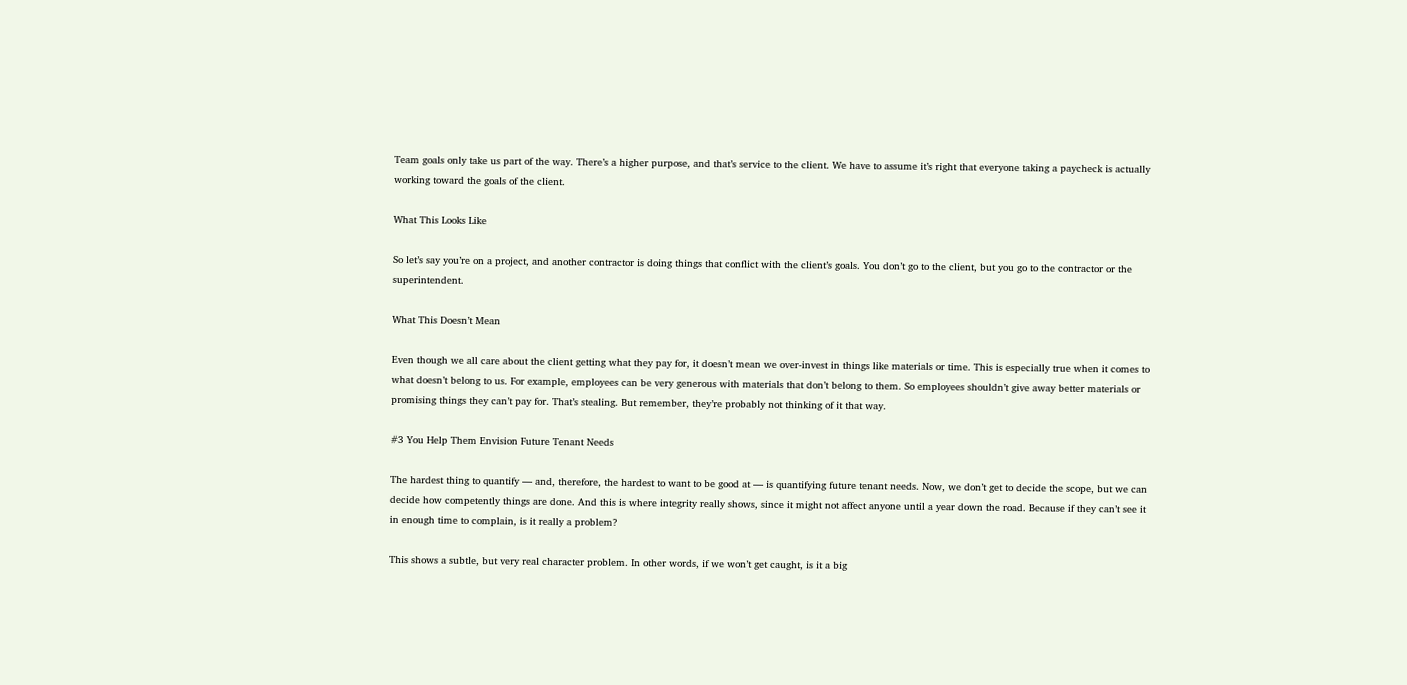Team goals only take us part of the way. There’s a higher purpose, and that’s service to the client. We have to assume it’s right that everyone taking a paycheck is actually working toward the goals of the client.

What This Looks Like

So let’s say you’re on a project, and another contractor is doing things that conflict with the client’s goals. You don’t go to the client, but you go to the contractor or the superintendent.

What This Doesn’t Mean

Even though we all care about the client getting what they pay for, it doesn’t mean we over-invest in things like materials or time. This is especially true when it comes to what doesn’t belong to us. For example, employees can be very generous with materials that don’t belong to them. So employees shouldn’t give away better materials or promising things they can’t pay for. That’s stealing. But remember, they’re probably not thinking of it that way.

#3 You Help Them Envision Future Tenant Needs

The hardest thing to quantify — and, therefore, the hardest to want to be good at — is quantifying future tenant needs. Now, we don’t get to decide the scope, but we can decide how competently things are done. And this is where integrity really shows, since it might not affect anyone until a year down the road. Because if they can’t see it in enough time to complain, is it really a problem?

This shows a subtle, but very real character problem. In other words, if we won’t get caught, is it a big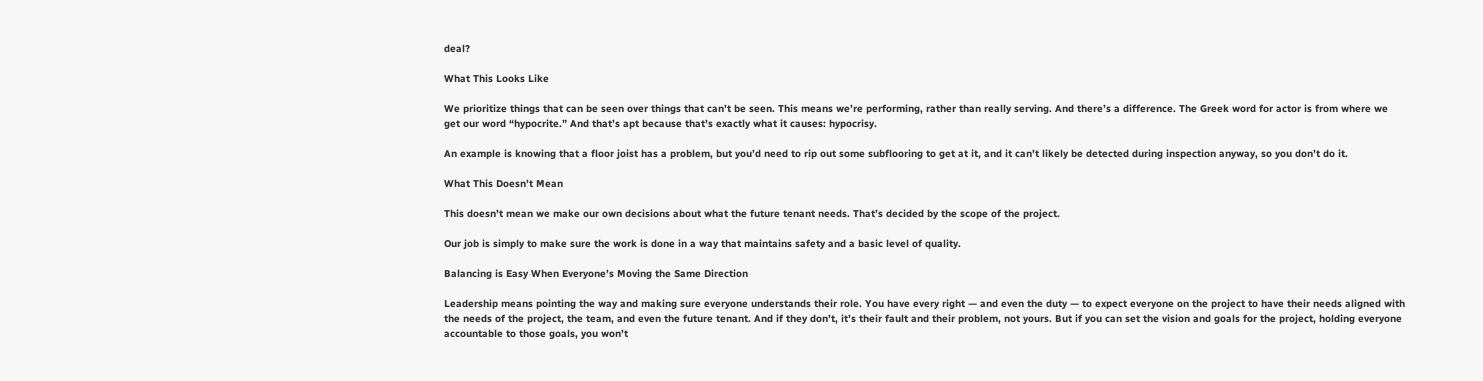deal?

What This Looks Like

We prioritize things that can be seen over things that can’t be seen. This means we’re performing, rather than really serving. And there’s a difference. The Greek word for actor is from where we get our word “hypocrite.” And that’s apt because that’s exactly what it causes: hypocrisy.

An example is knowing that a floor joist has a problem, but you’d need to rip out some subflooring to get at it, and it can’t likely be detected during inspection anyway, so you don’t do it.

What This Doesn’t Mean

This doesn’t mean we make our own decisions about what the future tenant needs. That’s decided by the scope of the project.

Our job is simply to make sure the work is done in a way that maintains safety and a basic level of quality.

Balancing is Easy When Everyone’s Moving the Same Direction

Leadership means pointing the way and making sure everyone understands their role. You have every right — and even the duty — to expect everyone on the project to have their needs aligned with the needs of the project, the team, and even the future tenant. And if they don’t, it’s their fault and their problem, not yours. But if you can set the vision and goals for the project, holding everyone accountable to those goals, you won’t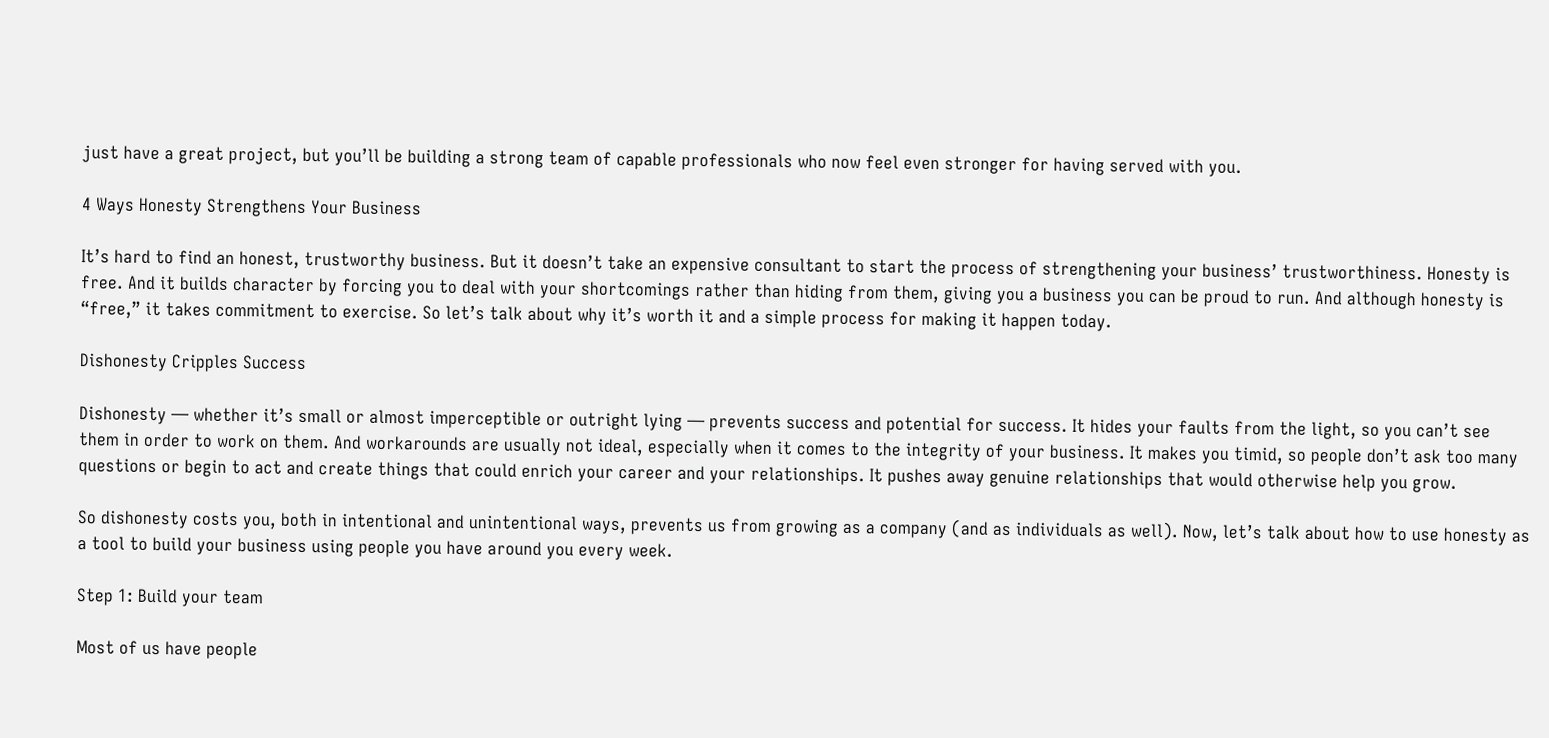just have a great project, but you’ll be building a strong team of capable professionals who now feel even stronger for having served with you.

4 Ways Honesty Strengthens Your Business

It’s hard to find an honest, trustworthy business. But it doesn’t take an expensive consultant to start the process of strengthening your business’ trustworthiness. Honesty is free. And it builds character by forcing you to deal with your shortcomings rather than hiding from them, giving you a business you can be proud to run. And although honesty is “free,” it takes commitment to exercise. So let’s talk about why it’s worth it and a simple process for making it happen today.

Dishonesty Cripples Success

Dishonesty — whether it’s small or almost imperceptible or outright lying — prevents success and potential for success. It hides your faults from the light, so you can’t see them in order to work on them. And workarounds are usually not ideal, especially when it comes to the integrity of your business. It makes you timid, so people don’t ask too many questions or begin to act and create things that could enrich your career and your relationships. It pushes away genuine relationships that would otherwise help you grow.

So dishonesty costs you, both in intentional and unintentional ways, prevents us from growing as a company (and as individuals as well). Now, let’s talk about how to use honesty as a tool to build your business using people you have around you every week.

Step 1: Build your team

Most of us have people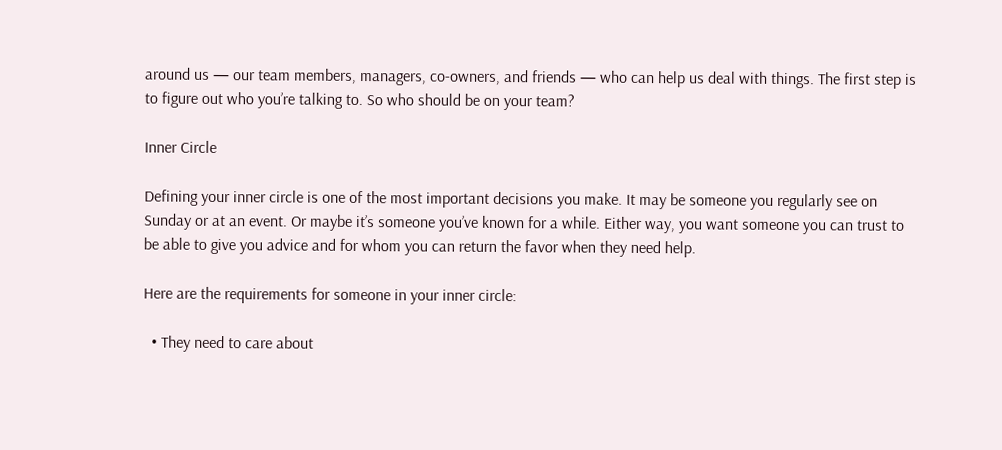around us — our team members, managers, co-owners, and friends — who can help us deal with things. The first step is to figure out who you’re talking to. So who should be on your team?

Inner Circle

Defining your inner circle is one of the most important decisions you make. It may be someone you regularly see on Sunday or at an event. Or maybe it’s someone you’ve known for a while. Either way, you want someone you can trust to be able to give you advice and for whom you can return the favor when they need help.

Here are the requirements for someone in your inner circle:

  • They need to care about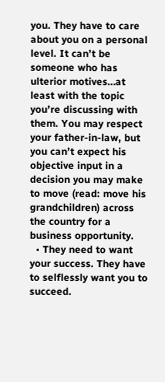you. They have to care about you on a personal level. It can’t be someone who has ulterior motives…at least with the topic you’re discussing with them. You may respect your father-in-law, but you can’t expect his objective input in a decision you may make to move (read: move his grandchildren) across the country for a business opportunity.
  • They need to want your success. They have to selflessly want you to succeed.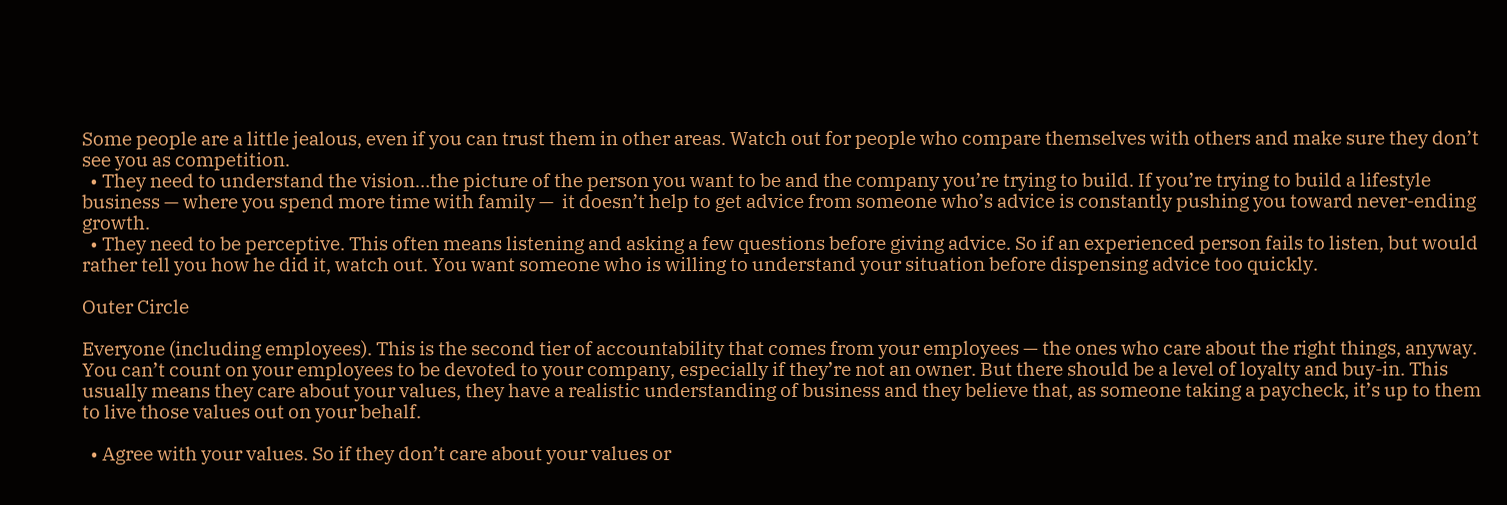Some people are a little jealous, even if you can trust them in other areas. Watch out for people who compare themselves with others and make sure they don’t see you as competition.
  • They need to understand the vision…the picture of the person you want to be and the company you’re trying to build. If you’re trying to build a lifestyle business — where you spend more time with family —  it doesn’t help to get advice from someone who’s advice is constantly pushing you toward never-ending growth.
  • They need to be perceptive. This often means listening and asking a few questions before giving advice. So if an experienced person fails to listen, but would rather tell you how he did it, watch out. You want someone who is willing to understand your situation before dispensing advice too quickly.

Outer Circle

Everyone (including employees). This is the second tier of accountability that comes from your employees — the ones who care about the right things, anyway. You can’t count on your employees to be devoted to your company, especially if they’re not an owner. But there should be a level of loyalty and buy-in. This usually means they care about your values, they have a realistic understanding of business and they believe that, as someone taking a paycheck, it’s up to them to live those values out on your behalf.

  • Agree with your values. So if they don’t care about your values or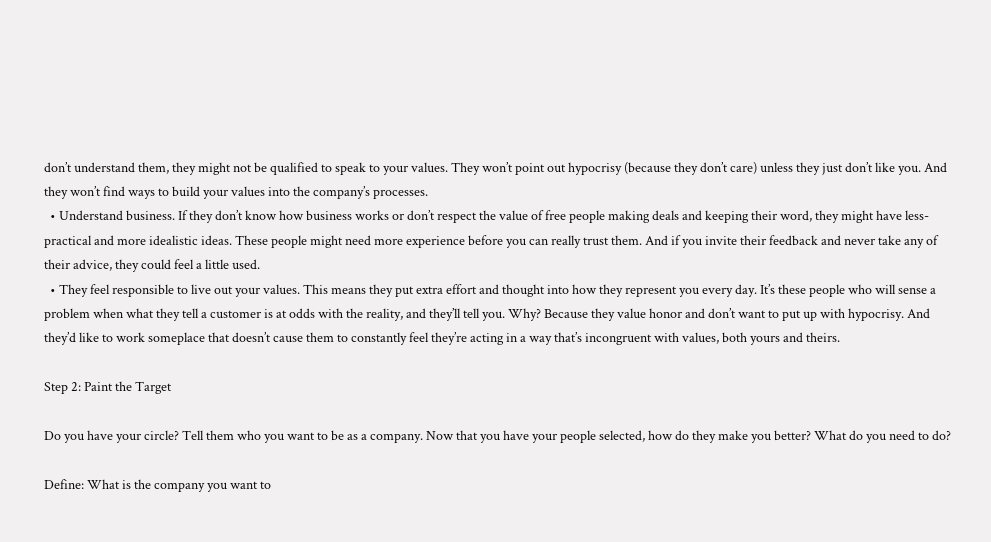don’t understand them, they might not be qualified to speak to your values. They won’t point out hypocrisy (because they don’t care) unless they just don’t like you. And they won’t find ways to build your values into the company’s processes.
  • Understand business. If they don’t know how business works or don’t respect the value of free people making deals and keeping their word, they might have less-practical and more idealistic ideas. These people might need more experience before you can really trust them. And if you invite their feedback and never take any of their advice, they could feel a little used.
  • They feel responsible to live out your values. This means they put extra effort and thought into how they represent you every day. It’s these people who will sense a problem when what they tell a customer is at odds with the reality, and they’ll tell you. Why? Because they value honor and don’t want to put up with hypocrisy. And they’d like to work someplace that doesn’t cause them to constantly feel they’re acting in a way that’s incongruent with values, both yours and theirs.

Step 2: Paint the Target

Do you have your circle? Tell them who you want to be as a company. Now that you have your people selected, how do they make you better? What do you need to do?

Define: What is the company you want to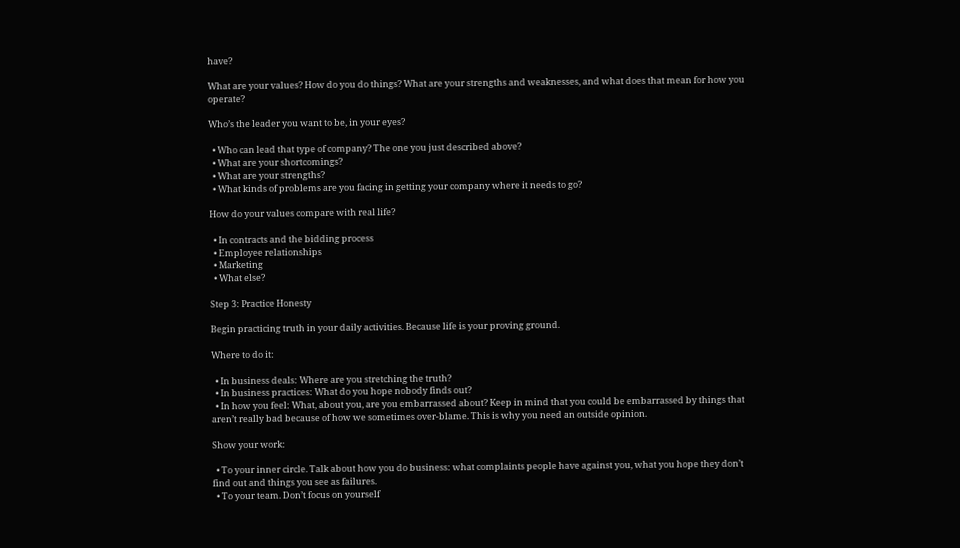have?

What are your values? How do you do things? What are your strengths and weaknesses, and what does that mean for how you operate?

Who’s the leader you want to be, in your eyes?

  • Who can lead that type of company? The one you just described above?
  • What are your shortcomings?
  • What are your strengths?
  • What kinds of problems are you facing in getting your company where it needs to go?

How do your values compare with real life?

  • In contracts and the bidding process
  • Employee relationships
  • Marketing
  • What else?

Step 3: Practice Honesty

Begin practicing truth in your daily activities. Because life is your proving ground.

Where to do it:

  • In business deals: Where are you stretching the truth?
  • In business practices: What do you hope nobody finds out?
  • In how you feel: What, about you, are you embarrassed about? Keep in mind that you could be embarrassed by things that aren’t really bad because of how we sometimes over-blame. This is why you need an outside opinion.

Show your work:

  • To your inner circle. Talk about how you do business: what complaints people have against you, what you hope they don’t find out and things you see as failures.
  • To your team. Don’t focus on yourself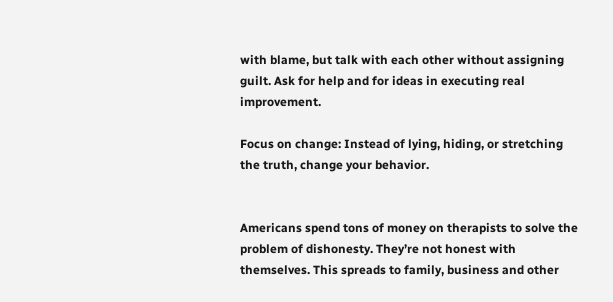with blame, but talk with each other without assigning guilt. Ask for help and for ideas in executing real improvement.

Focus on change: Instead of lying, hiding, or stretching the truth, change your behavior.


Americans spend tons of money on therapists to solve the problem of dishonesty. They’re not honest with themselves. This spreads to family, business and other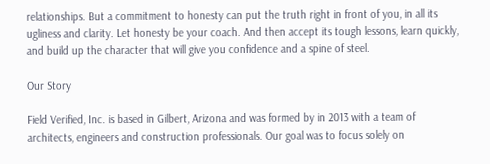relationships. But a commitment to honesty can put the truth right in front of you, in all its ugliness and clarity. Let honesty be your coach. And then accept its tough lessons, learn quickly, and build up the character that will give you confidence and a spine of steel.

Our Story

Field Verified, Inc. is based in Gilbert, Arizona and was formed by in 2013 with a team of architects, engineers and construction professionals. Our goal was to focus solely on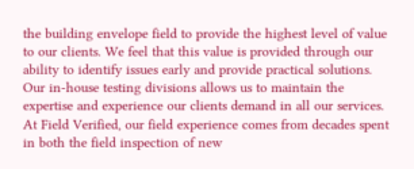the building envelope field to provide the highest level of value to our clients. We feel that this value is provided through our ability to identify issues early and provide practical solutions. Our in-house testing divisions allows us to maintain the expertise and experience our clients demand in all our services. At Field Verified, our field experience comes from decades spent in both the field inspection of new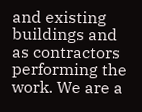and existing buildings and as contractors performing the work. We are a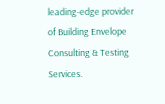leading-edge provider of Building Envelope Consulting & Testing Services.